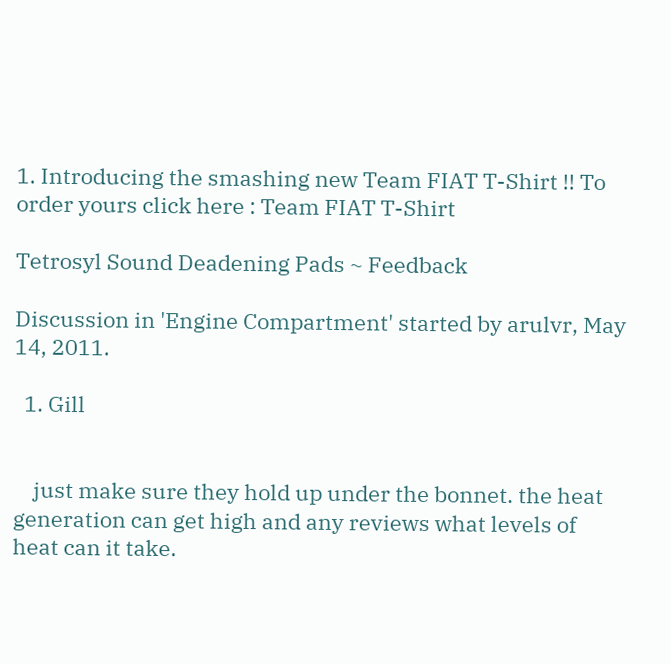1. Introducing the smashing new Team FIAT T-Shirt !! To order yours click here : Team FIAT T-Shirt

Tetrosyl Sound Deadening Pads ~ Feedback

Discussion in 'Engine Compartment' started by arulvr, May 14, 2011.

  1. Gill


    just make sure they hold up under the bonnet. the heat generation can get high and any reviews what levels of heat can it take.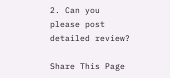2. Can you please post detailed review?

Share This Page